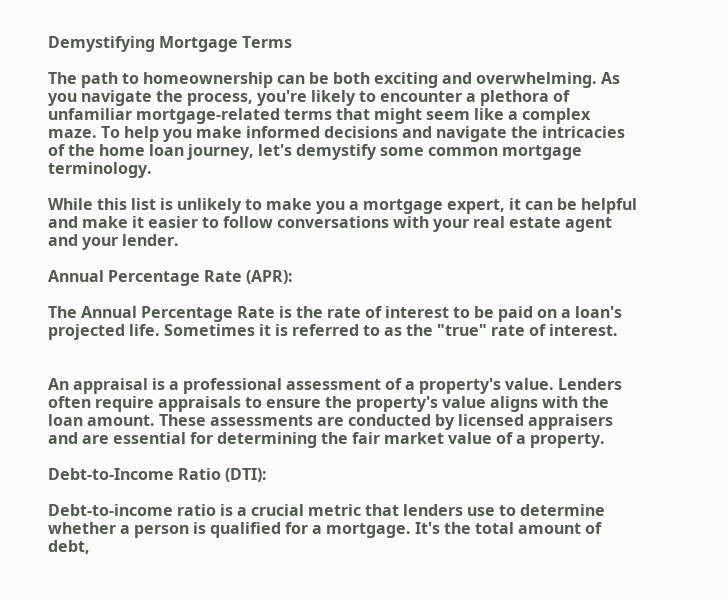Demystifying Mortgage Terms

The path to homeownership can be both exciting and overwhelming. As you navigate the process, you're likely to encounter a plethora of unfamiliar mortgage-related terms that might seem like a complex maze. To help you make informed decisions and navigate the intricacies of the home loan journey, let's demystify some common mortgage terminology.

While this list is unlikely to make you a mortgage expert, it can be helpful and make it easier to follow conversations with your real estate agent and your lender.

Annual Percentage Rate (APR):

The Annual Percentage Rate is the rate of interest to be paid on a loan's projected life. Sometimes it is referred to as the "true" rate of interest.


An appraisal is a professional assessment of a property's value. Lenders often require appraisals to ensure the property's value aligns with the loan amount. These assessments are conducted by licensed appraisers and are essential for determining the fair market value of a property.

Debt-to-Income Ratio (DTI):

Debt-to-income ratio is a crucial metric that lenders use to determine whether a person is qualified for a mortgage. It's the total amount of debt,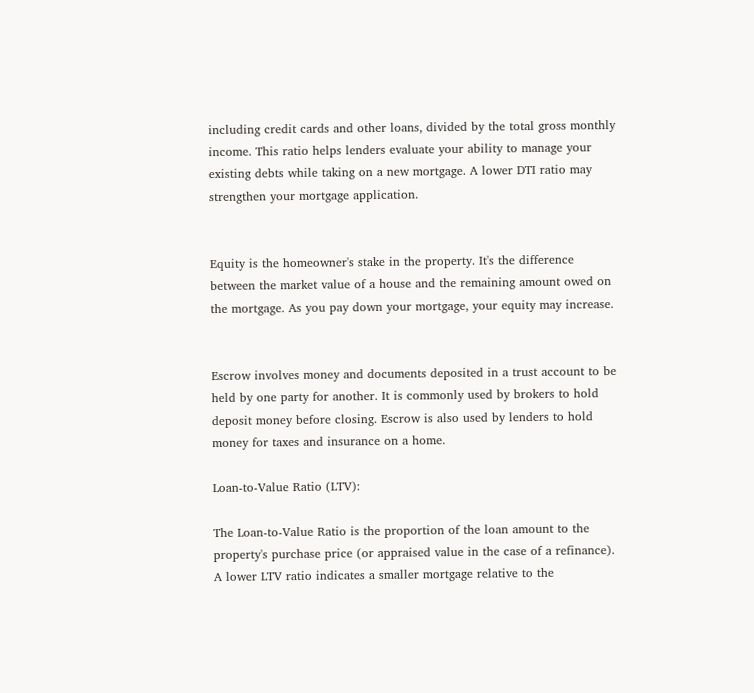including credit cards and other loans, divided by the total gross monthly income. This ratio helps lenders evaluate your ability to manage your existing debts while taking on a new mortgage. A lower DTI ratio may strengthen your mortgage application.


Equity is the homeowner's stake in the property. It's the difference between the market value of a house and the remaining amount owed on the mortgage. As you pay down your mortgage, your equity may increase.


Escrow involves money and documents deposited in a trust account to be held by one party for another. It is commonly used by brokers to hold deposit money before closing. Escrow is also used by lenders to hold money for taxes and insurance on a home.

Loan-to-Value Ratio (LTV):

The Loan-to-Value Ratio is the proportion of the loan amount to the property's purchase price (or appraised value in the case of a refinance). A lower LTV ratio indicates a smaller mortgage relative to the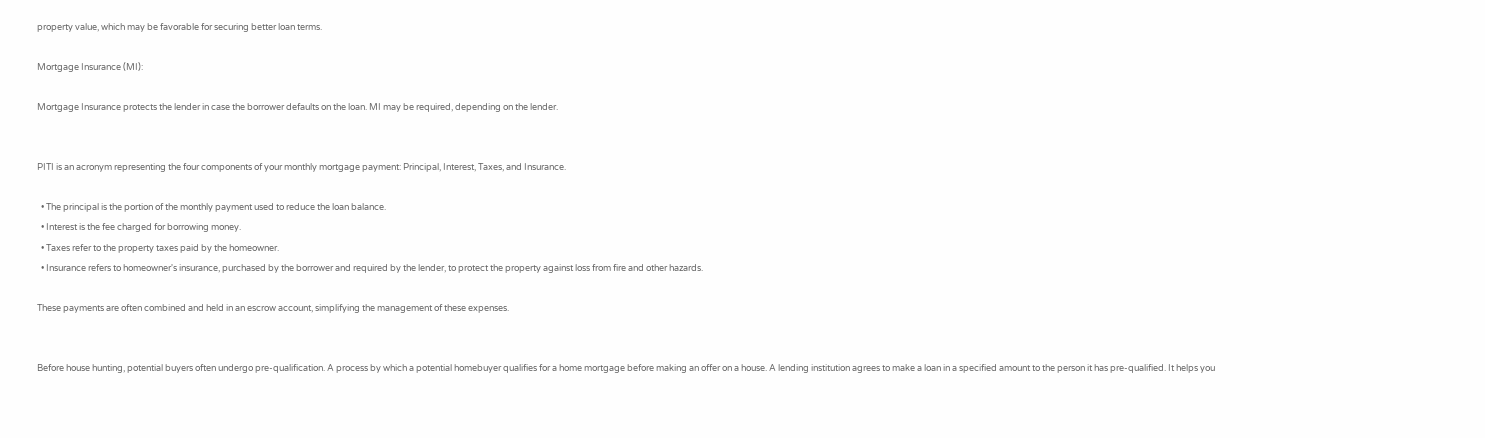property value, which may be favorable for securing better loan terms.

Mortgage Insurance (MI):

Mortgage Insurance protects the lender in case the borrower defaults on the loan. MI may be required, depending on the lender.


PITI is an acronym representing the four components of your monthly mortgage payment: Principal, Interest, Taxes, and Insurance.

  • The principal is the portion of the monthly payment used to reduce the loan balance.
  • Interest is the fee charged for borrowing money.
  • Taxes refer to the property taxes paid by the homeowner.
  • Insurance refers to homeowner's insurance, purchased by the borrower and required by the lender, to protect the property against loss from fire and other hazards.

These payments are often combined and held in an escrow account, simplifying the management of these expenses.


Before house hunting, potential buyers often undergo pre-qualification. A process by which a potential homebuyer qualifies for a home mortgage before making an offer on a house. A lending institution agrees to make a loan in a specified amount to the person it has pre-qualified. It helps you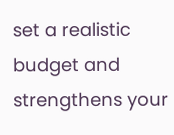set a realistic budget and strengthens your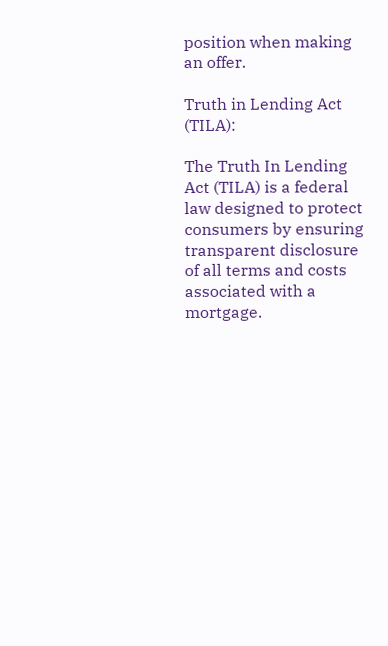position when making an offer.

Truth in Lending Act (TILA):

The Truth In Lending Act (TILA) is a federal law designed to protect consumers by ensuring transparent disclosure of all terms and costs associated with a mortgage.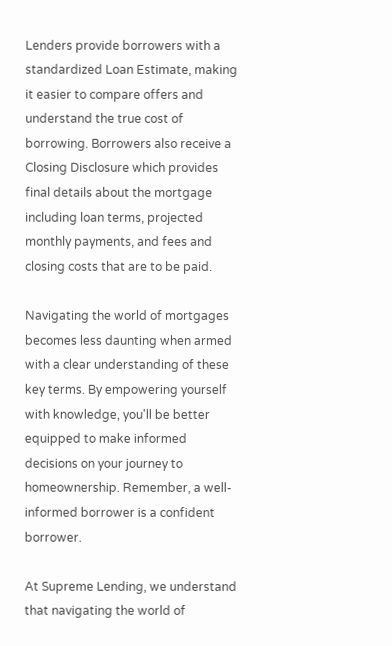Lenders provide borrowers with a standardized Loan Estimate, making it easier to compare offers and understand the true cost of borrowing. Borrowers also receive a Closing Disclosure which provides final details about the mortgage including loan terms, projected monthly payments, and fees and closing costs that are to be paid.

Navigating the world of mortgages becomes less daunting when armed with a clear understanding of these key terms. By empowering yourself with knowledge, you'll be better equipped to make informed decisions on your journey to homeownership. Remember, a well-informed borrower is a confident borrower.

At Supreme Lending, we understand that navigating the world of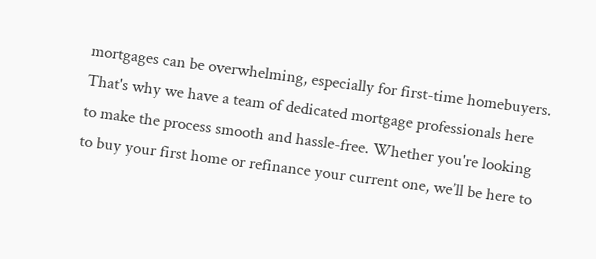mortgages can be overwhelming, especially for first-time homebuyers. That's why we have a team of dedicated mortgage professionals here to make the process smooth and hassle-free. Whether you're looking to buy your first home or refinance your current one, we’ll be here to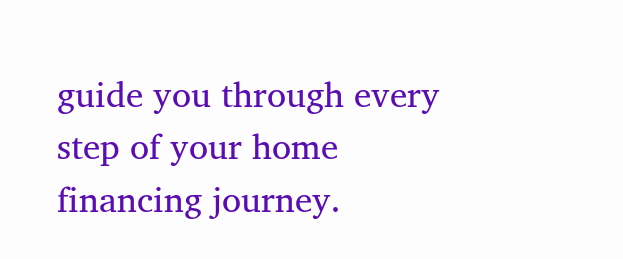guide you through every step of your home financing journey.